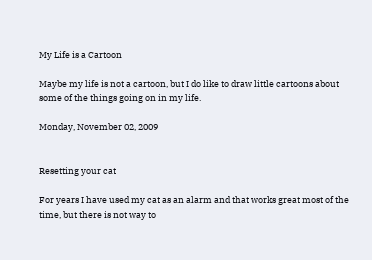My Life is a Cartoon

Maybe my life is not a cartoon, but I do like to draw little cartoons about some of the things going on in my life.

Monday, November 02, 2009


Resetting your cat

For years I have used my cat as an alarm and that works great most of the time, but there is not way to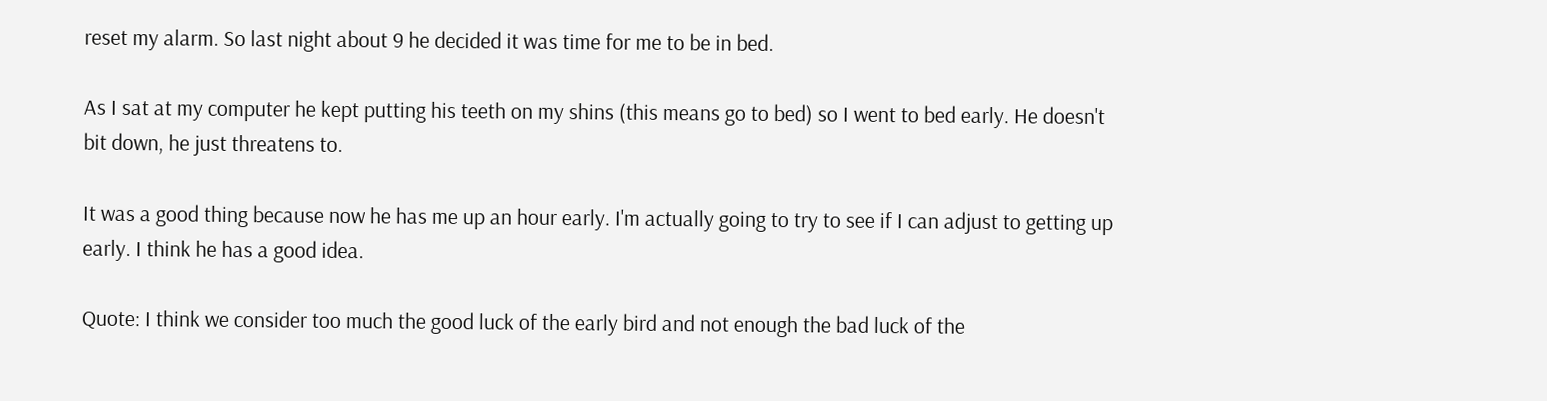reset my alarm. So last night about 9 he decided it was time for me to be in bed.

As I sat at my computer he kept putting his teeth on my shins (this means go to bed) so I went to bed early. He doesn't bit down, he just threatens to.

It was a good thing because now he has me up an hour early. I'm actually going to try to see if I can adjust to getting up early. I think he has a good idea.

Quote: I think we consider too much the good luck of the early bird and not enough the bad luck of the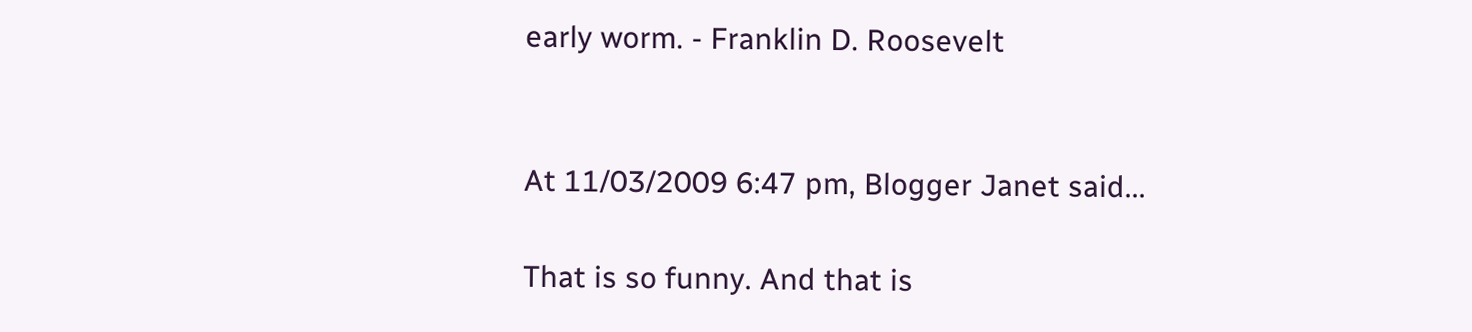early worm. - Franklin D. Roosevelt


At 11/03/2009 6:47 pm, Blogger Janet said...

That is so funny. And that is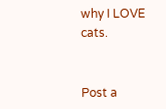why I LOVE cats.


Post a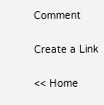Comment

Create a Link

<< Home